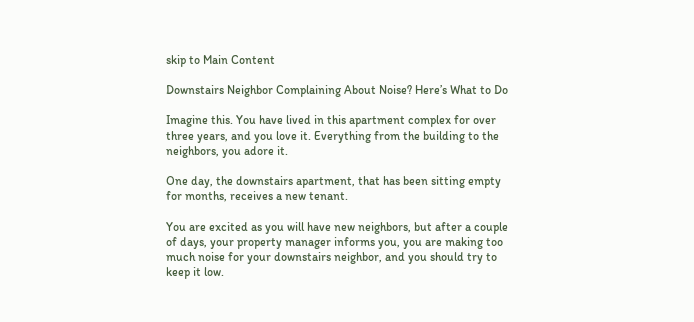skip to Main Content

Downstairs Neighbor Complaining About Noise? Here’s What to Do

Imagine this. You have lived in this apartment complex for over three years, and you love it. Everything from the building to the neighbors, you adore it.

One day, the downstairs apartment, that has been sitting empty for months, receives a new tenant.

You are excited as you will have new neighbors, but after a couple of days, your property manager informs you, you are making too much noise for your downstairs neighbor, and you should try to keep it low.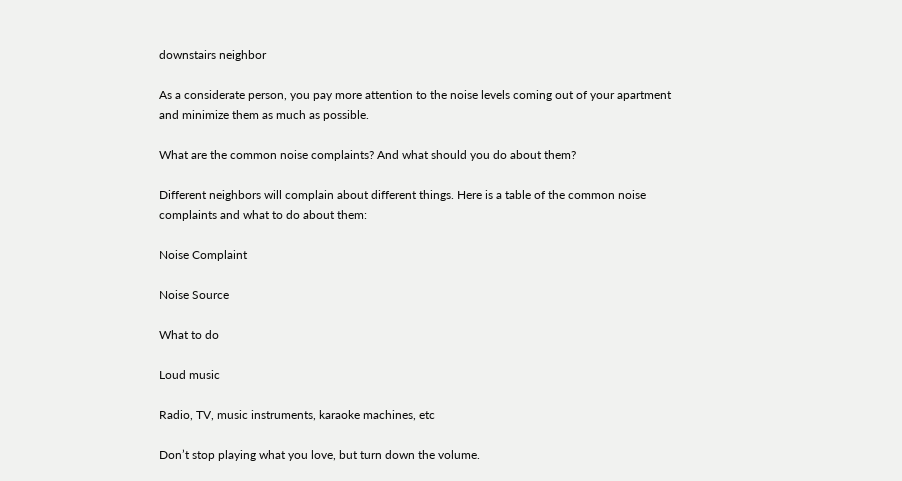downstairs neighbor

As a considerate person, you pay more attention to the noise levels coming out of your apartment and minimize them as much as possible.

What are the common noise complaints? And what should you do about them?

Different neighbors will complain about different things. Here is a table of the common noise complaints and what to do about them:

Noise Complaint

Noise Source

What to do

Loud music

Radio, TV, music instruments, karaoke machines, etc

Don’t stop playing what you love, but turn down the volume.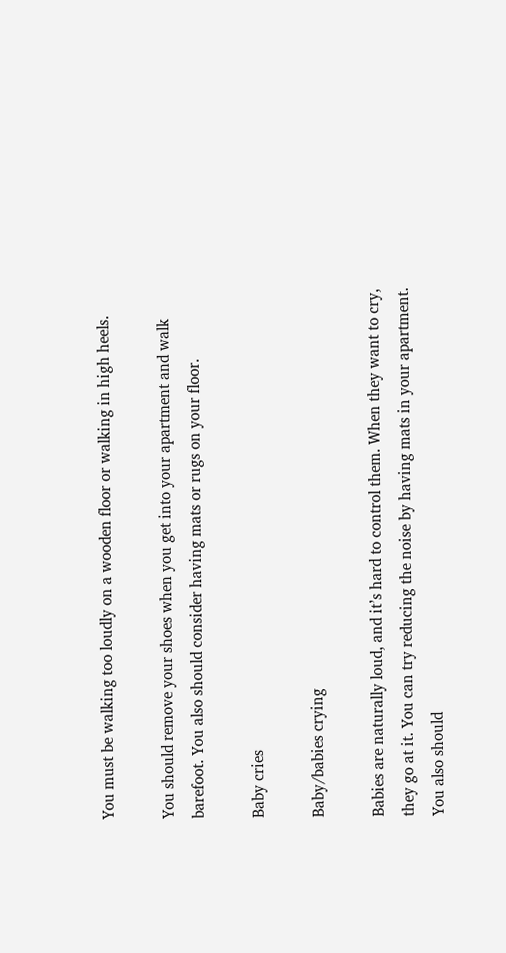You must be walking too loudly on a wooden floor or walking in high heels.

You should remove your shoes when you get into your apartment and walk barefoot. You also should consider having mats or rugs on your floor.

Baby cries

Baby/babies crying

Babies are naturally loud, and it’s hard to control them. When they want to cry, they go at it. You can try reducing the noise by having mats in your apartment. You also should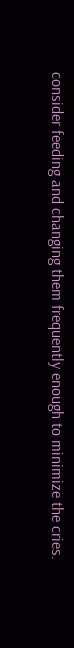consider feeding and changing them frequently enough to minimize the cries.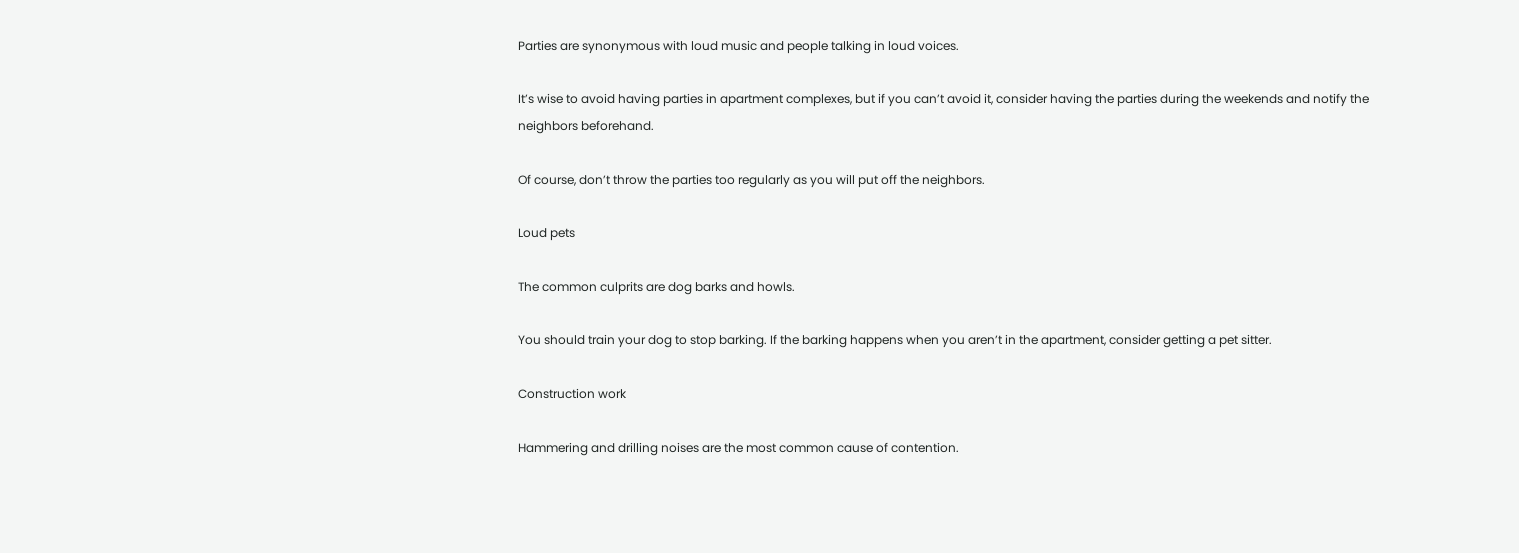Parties are synonymous with loud music and people talking in loud voices.

It’s wise to avoid having parties in apartment complexes, but if you can’t avoid it, consider having the parties during the weekends and notify the neighbors beforehand.

Of course, don’t throw the parties too regularly as you will put off the neighbors.

Loud pets

The common culprits are dog barks and howls.

You should train your dog to stop barking. If the barking happens when you aren’t in the apartment, consider getting a pet sitter.

Construction work

Hammering and drilling noises are the most common cause of contention.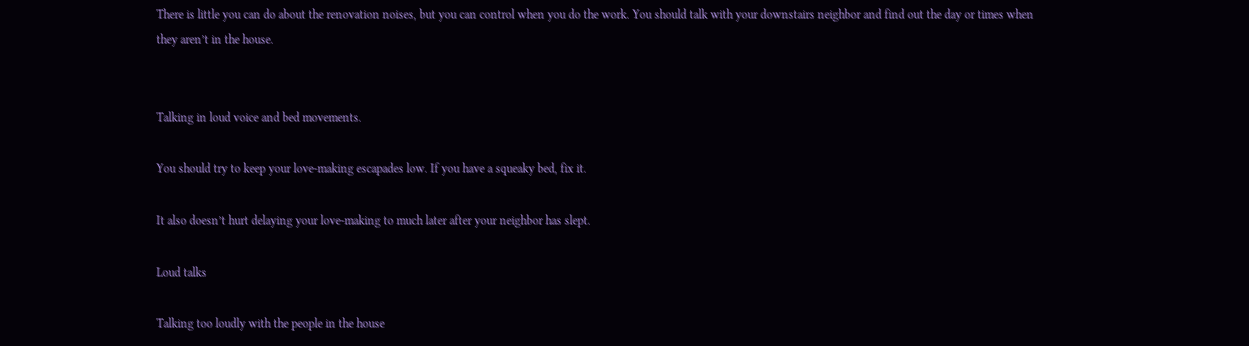There is little you can do about the renovation noises, but you can control when you do the work. You should talk with your downstairs neighbor and find out the day or times when they aren’t in the house.


Talking in loud voice and bed movements.

You should try to keep your love-making escapades low. If you have a squeaky bed, fix it.

It also doesn’t hurt delaying your love-making to much later after your neighbor has slept.

Loud talks

Talking too loudly with the people in the house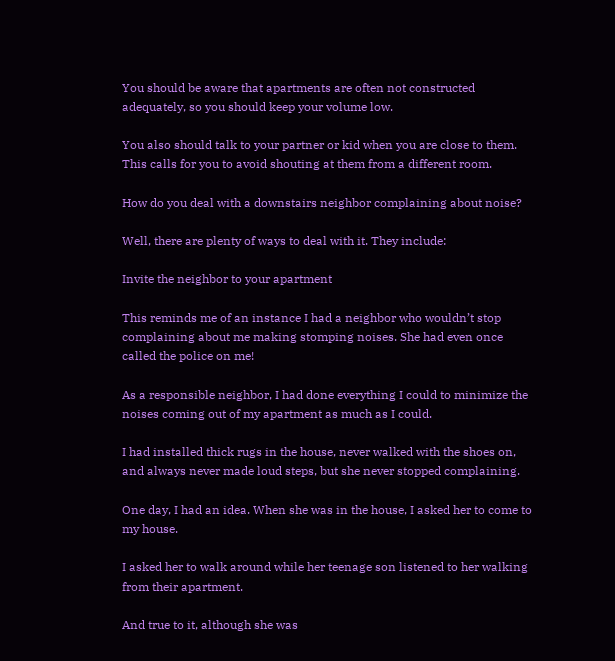You should be aware that apartments are often not constructed adequately, so you should keep your volume low.

You also should talk to your partner or kid when you are close to them. This calls for you to avoid shouting at them from a different room.

How do you deal with a downstairs neighbor complaining about noise?

Well, there are plenty of ways to deal with it. They include:

Invite the neighbor to your apartment

This reminds me of an instance I had a neighbor who wouldn’t stop complaining about me making stomping noises. She had even once called the police on me!

As a responsible neighbor, I had done everything I could to minimize the noises coming out of my apartment as much as I could.

I had installed thick rugs in the house, never walked with the shoes on, and always never made loud steps, but she never stopped complaining.

One day, I had an idea. When she was in the house, I asked her to come to my house.

I asked her to walk around while her teenage son listened to her walking from their apartment.

And true to it, although she was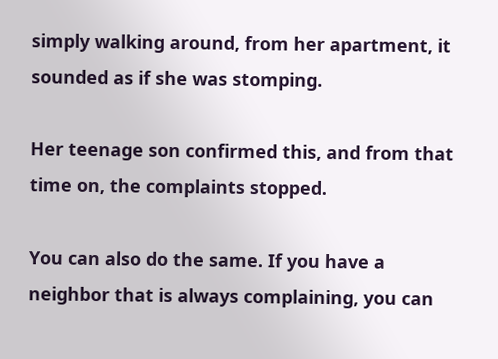simply walking around, from her apartment, it sounded as if she was stomping.

Her teenage son confirmed this, and from that time on, the complaints stopped.

You can also do the same. If you have a neighbor that is always complaining, you can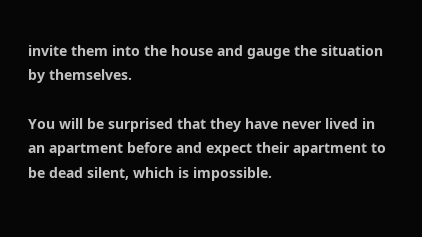invite them into the house and gauge the situation by themselves.

You will be surprised that they have never lived in an apartment before and expect their apartment to be dead silent, which is impossible.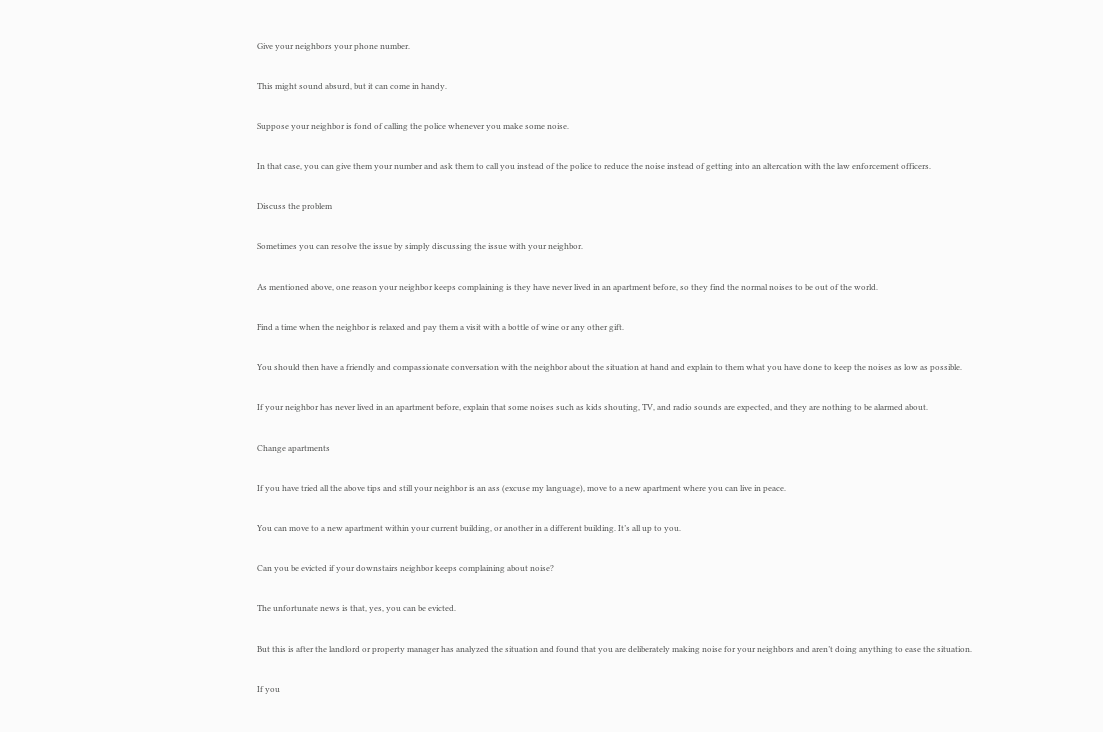Give your neighbors your phone number.

This might sound absurd, but it can come in handy.

Suppose your neighbor is fond of calling the police whenever you make some noise.

In that case, you can give them your number and ask them to call you instead of the police to reduce the noise instead of getting into an altercation with the law enforcement officers.

Discuss the problem

Sometimes you can resolve the issue by simply discussing the issue with your neighbor.

As mentioned above, one reason your neighbor keeps complaining is they have never lived in an apartment before, so they find the normal noises to be out of the world.

Find a time when the neighbor is relaxed and pay them a visit with a bottle of wine or any other gift.

You should then have a friendly and compassionate conversation with the neighbor about the situation at hand and explain to them what you have done to keep the noises as low as possible.

If your neighbor has never lived in an apartment before, explain that some noises such as kids shouting, TV, and radio sounds are expected, and they are nothing to be alarmed about.

Change apartments

If you have tried all the above tips and still your neighbor is an ass (excuse my language), move to a new apartment where you can live in peace.

You can move to a new apartment within your current building, or another in a different building. It’s all up to you.

Can you be evicted if your downstairs neighbor keeps complaining about noise?

The unfortunate news is that, yes, you can be evicted.

But this is after the landlord or property manager has analyzed the situation and found that you are deliberately making noise for your neighbors and aren’t doing anything to ease the situation.

If you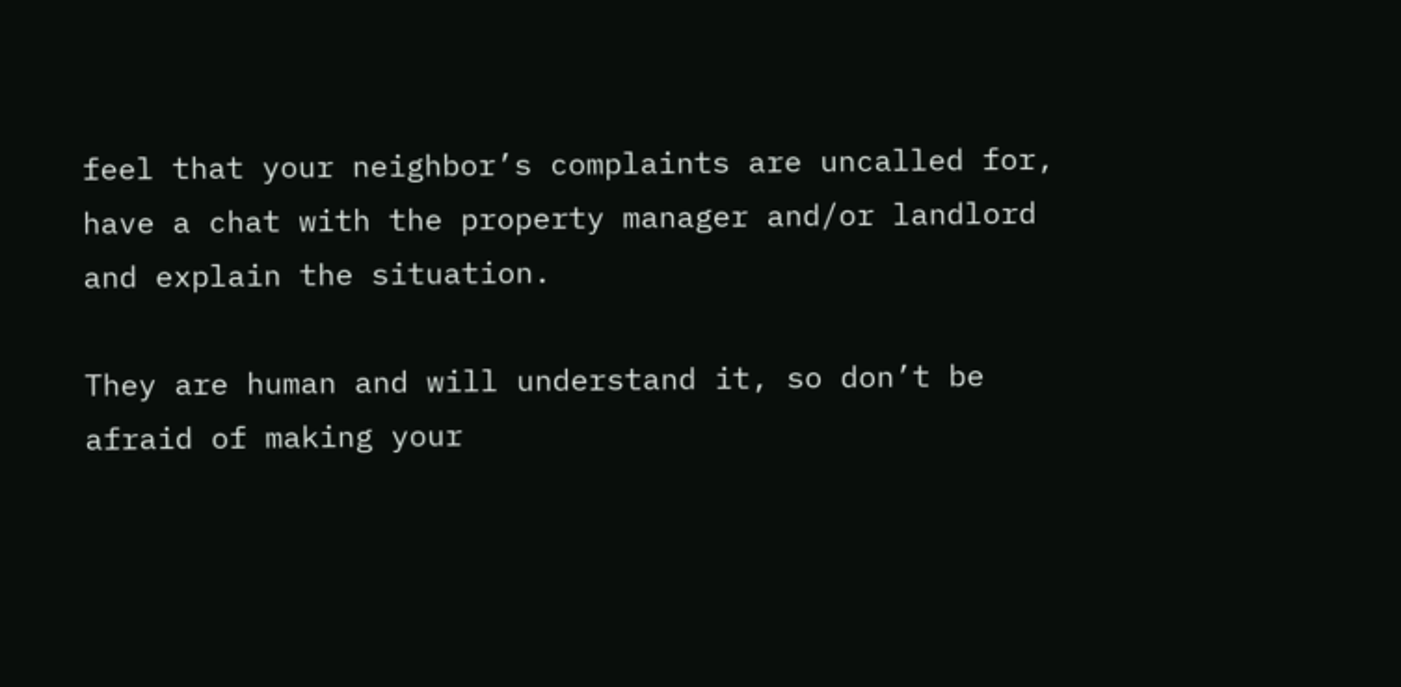feel that your neighbor’s complaints are uncalled for, have a chat with the property manager and/or landlord and explain the situation.

They are human and will understand it, so don’t be afraid of making your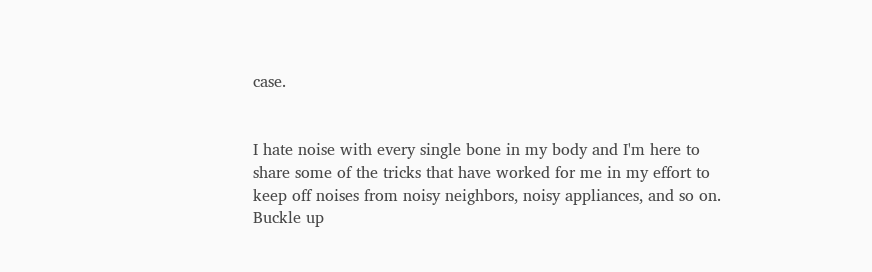case.


I hate noise with every single bone in my body and I'm here to share some of the tricks that have worked for me in my effort to keep off noises from noisy neighbors, noisy appliances, and so on. Buckle up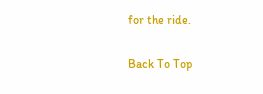for the ride.

Back To Top